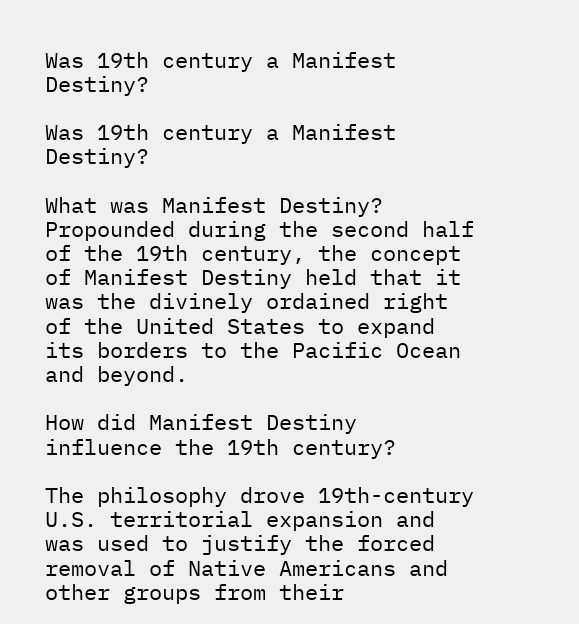Was 19th century a Manifest Destiny?

Was 19th century a Manifest Destiny?

What was Manifest Destiny? Propounded during the second half of the 19th century, the concept of Manifest Destiny held that it was the divinely ordained right of the United States to expand its borders to the Pacific Ocean and beyond.

How did Manifest Destiny influence the 19th century?

The philosophy drove 19th-century U.S. territorial expansion and was used to justify the forced removal of Native Americans and other groups from their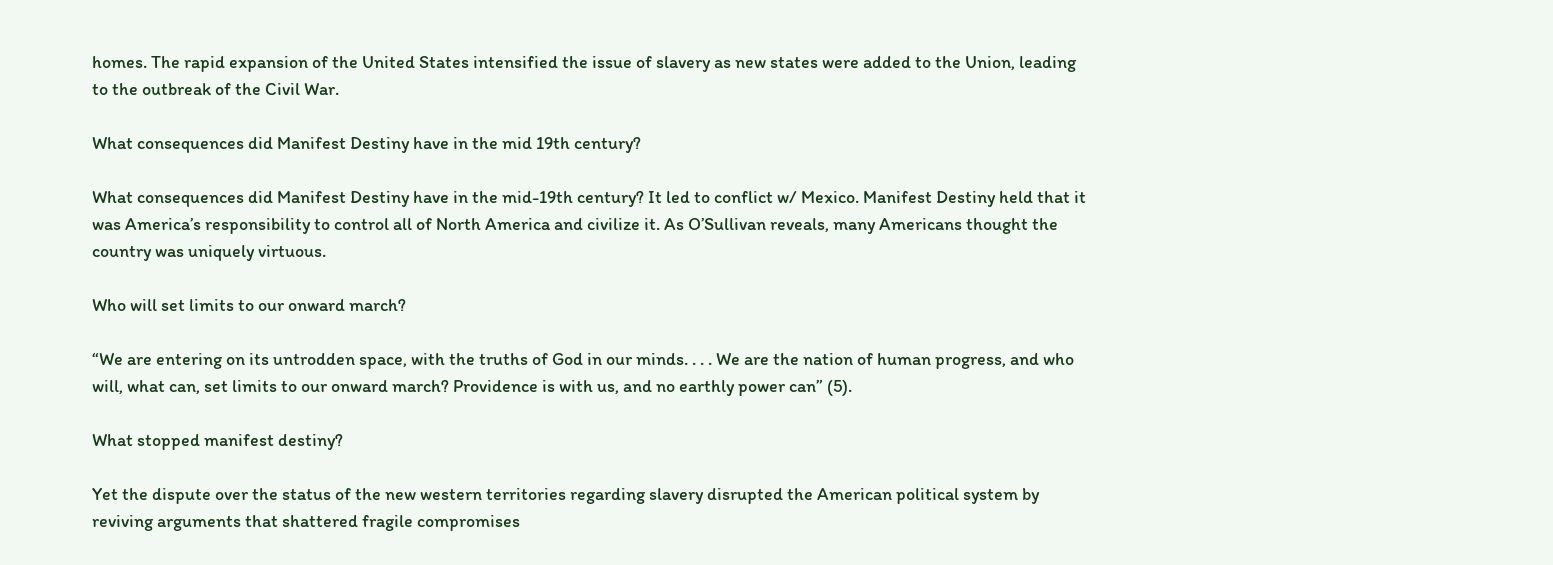homes. The rapid expansion of the United States intensified the issue of slavery as new states were added to the Union, leading to the outbreak of the Civil War.

What consequences did Manifest Destiny have in the mid 19th century?

What consequences did Manifest Destiny have in the mid-19th century? It led to conflict w/ Mexico. Manifest Destiny held that it was America’s responsibility to control all of North America and civilize it. As O’Sullivan reveals, many Americans thought the country was uniquely virtuous.

Who will set limits to our onward march?

“We are entering on its untrodden space, with the truths of God in our minds. . . . We are the nation of human progress, and who will, what can, set limits to our onward march? Providence is with us, and no earthly power can” (5).

What stopped manifest destiny?

Yet the dispute over the status of the new western territories regarding slavery disrupted the American political system by reviving arguments that shattered fragile compromises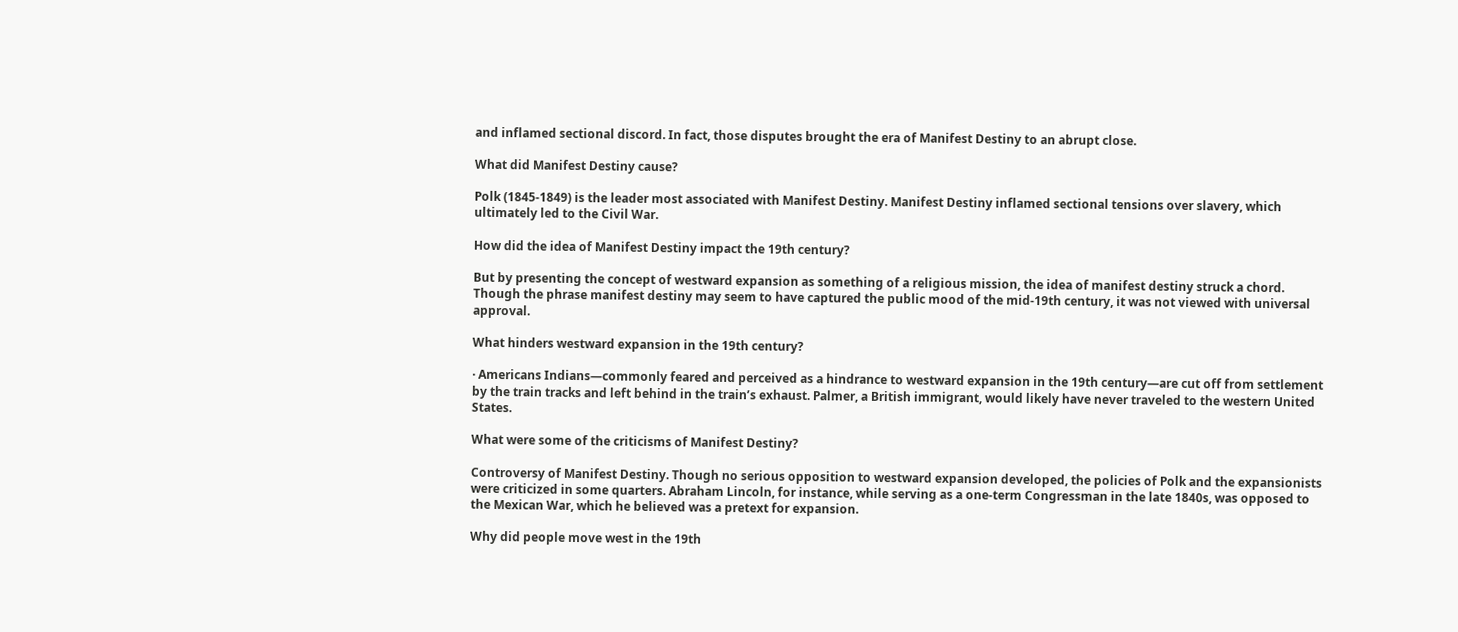and inflamed sectional discord. In fact, those disputes brought the era of Manifest Destiny to an abrupt close.

What did Manifest Destiny cause?

Polk (1845-1849) is the leader most associated with Manifest Destiny. Manifest Destiny inflamed sectional tensions over slavery, which ultimately led to the Civil War.

How did the idea of Manifest Destiny impact the 19th century?

But by presenting the concept of westward expansion as something of a religious mission, the idea of manifest destiny struck a chord. Though the phrase manifest destiny may seem to have captured the public mood of the mid-19th century, it was not viewed with universal approval.

What hinders westward expansion in the 19th century?

· Americans Indians—commonly feared and perceived as a hindrance to westward expansion in the 19th century—are cut off from settlement by the train tracks and left behind in the train’s exhaust. Palmer, a British immigrant, would likely have never traveled to the western United States.

What were some of the criticisms of Manifest Destiny?

Controversy of Manifest Destiny. Though no serious opposition to westward expansion developed, the policies of Polk and the expansionists were criticized in some quarters. Abraham Lincoln, for instance, while serving as a one-term Congressman in the late 1840s, was opposed to the Mexican War, which he believed was a pretext for expansion.

Why did people move west in the 19th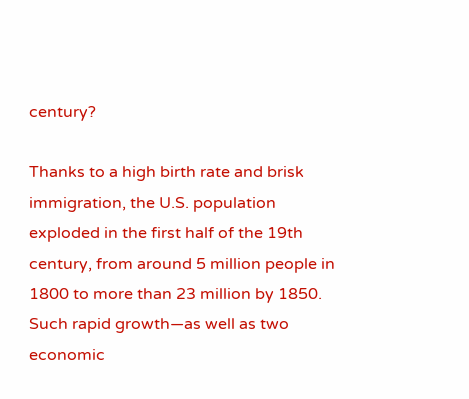century?

Thanks to a high birth rate and brisk immigration, the U.S. population exploded in the first half of the 19th century, from around 5 million people in 1800 to more than 23 million by 1850. Such rapid growth—as well as two economic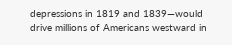depressions in 1819 and 1839—would drive millions of Americans westward in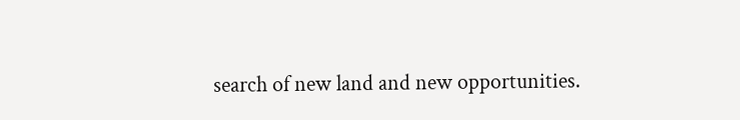search of new land and new opportunities.